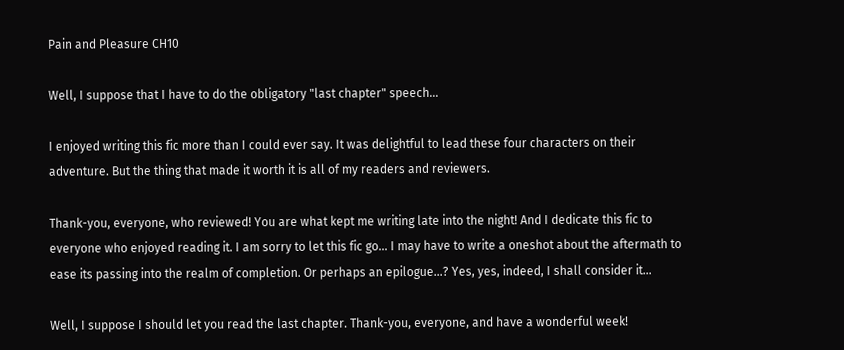Pain and Pleasure CH10

Well, I suppose that I have to do the obligatory "last chapter" speech…

I enjoyed writing this fic more than I could ever say. It was delightful to lead these four characters on their adventure. But the thing that made it worth it is all of my readers and reviewers.

Thank-you, everyone, who reviewed! You are what kept me writing late into the night! And I dedicate this fic to everyone who enjoyed reading it. I am sorry to let this fic go… I may have to write a oneshot about the aftermath to ease its passing into the realm of completion. Or perhaps an epilogue…? Yes, yes, indeed, I shall consider it…

Well, I suppose I should let you read the last chapter. Thank-you, everyone, and have a wonderful week!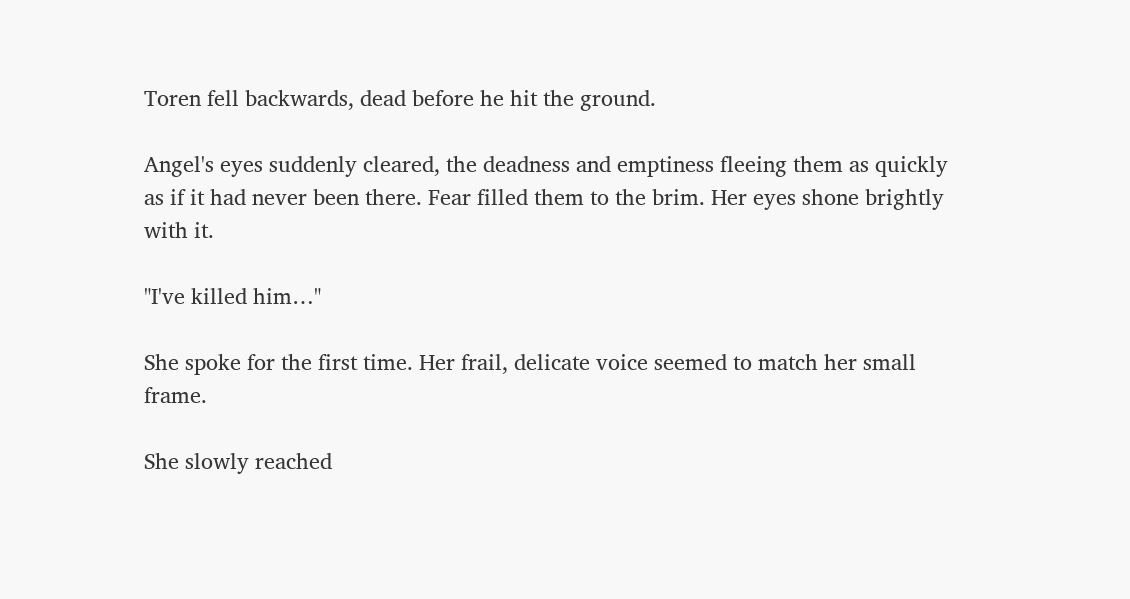Toren fell backwards, dead before he hit the ground.

Angel's eyes suddenly cleared, the deadness and emptiness fleeing them as quickly as if it had never been there. Fear filled them to the brim. Her eyes shone brightly with it.

"I've killed him…"

She spoke for the first time. Her frail, delicate voice seemed to match her small frame.

She slowly reached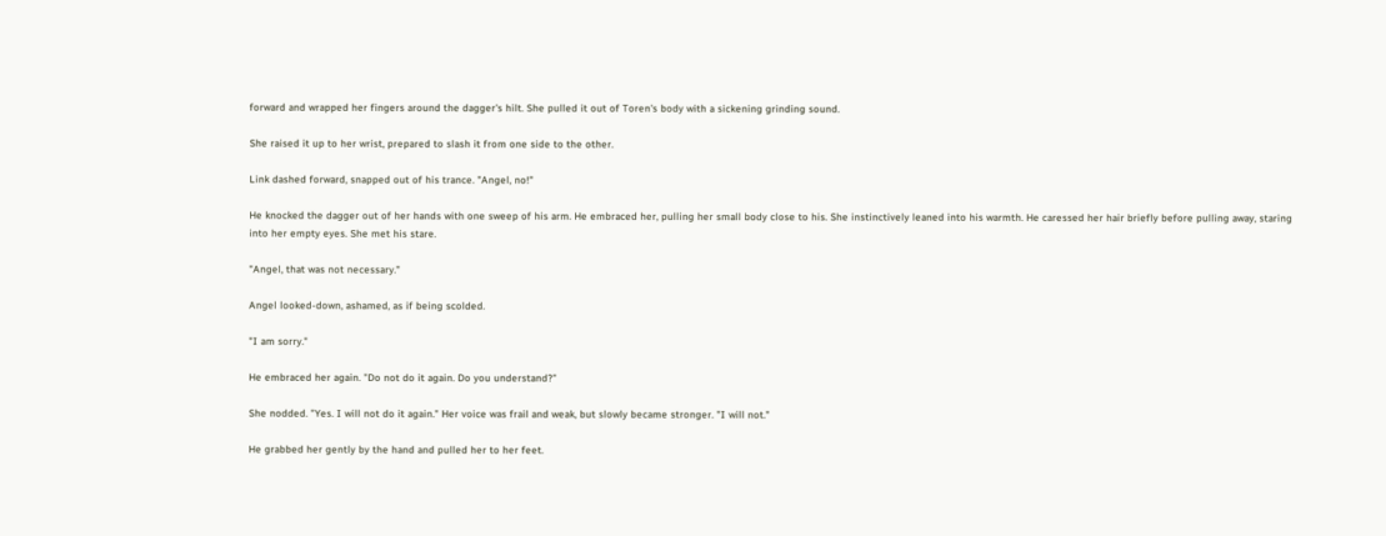forward and wrapped her fingers around the dagger's hilt. She pulled it out of Toren's body with a sickening grinding sound.

She raised it up to her wrist, prepared to slash it from one side to the other.

Link dashed forward, snapped out of his trance. "Angel, no!"

He knocked the dagger out of her hands with one sweep of his arm. He embraced her, pulling her small body close to his. She instinctively leaned into his warmth. He caressed her hair briefly before pulling away, staring into her empty eyes. She met his stare.

"Angel, that was not necessary."

Angel looked-down, ashamed, as if being scolded.

"I am sorry."

He embraced her again. "Do not do it again. Do you understand?"

She nodded. "Yes. I will not do it again." Her voice was frail and weak, but slowly became stronger. "I will not."

He grabbed her gently by the hand and pulled her to her feet.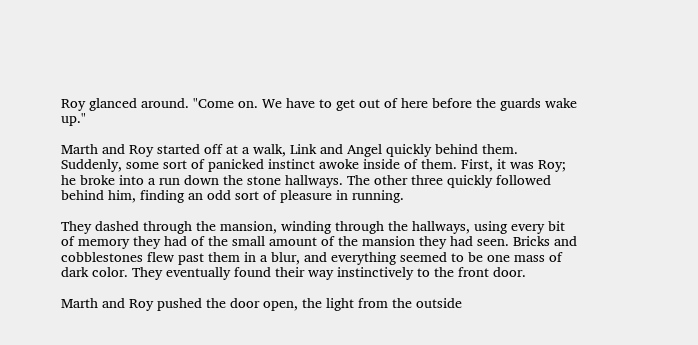Roy glanced around. "Come on. We have to get out of here before the guards wake up."

Marth and Roy started off at a walk, Link and Angel quickly behind them. Suddenly, some sort of panicked instinct awoke inside of them. First, it was Roy; he broke into a run down the stone hallways. The other three quickly followed behind him, finding an odd sort of pleasure in running.

They dashed through the mansion, winding through the hallways, using every bit of memory they had of the small amount of the mansion they had seen. Bricks and cobblestones flew past them in a blur, and everything seemed to be one mass of dark color. They eventually found their way instinctively to the front door.

Marth and Roy pushed the door open, the light from the outside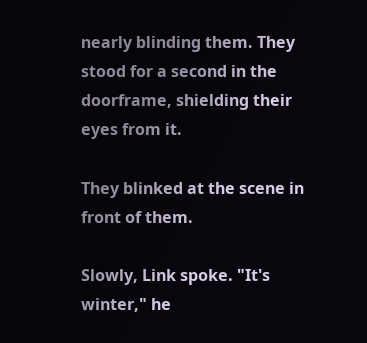nearly blinding them. They stood for a second in the doorframe, shielding their eyes from it.

They blinked at the scene in front of them.

Slowly, Link spoke. "It's winter," he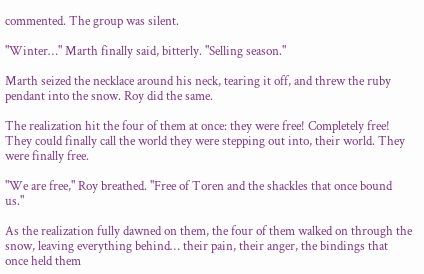commented. The group was silent.

"Winter…" Marth finally said, bitterly. "Selling season."

Marth seized the necklace around his neck, tearing it off, and threw the ruby pendant into the snow. Roy did the same.

The realization hit the four of them at once: they were free! Completely free! They could finally call the world they were stepping out into, their world. They were finally free.

"We are free," Roy breathed. "Free of Toren and the shackles that once bound us."

As the realization fully dawned on them, the four of them walked on through the snow, leaving everything behind… their pain, their anger, the bindings that once held them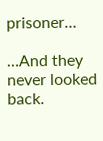prisoner…

…And they never looked back.